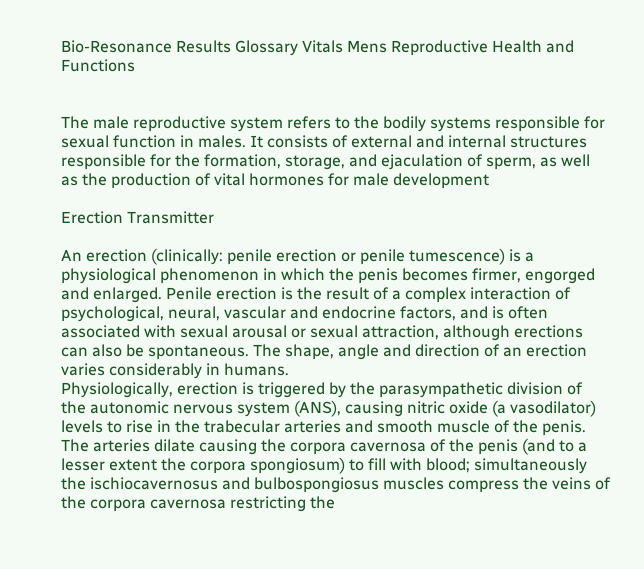Bio-Resonance Results Glossary Vitals Mens Reproductive Health and Functions


The male reproductive system refers to the bodily systems responsible for sexual function in males. It consists of external and internal structures responsible for the formation, storage, and ejaculation of sperm, as well as the production of vital hormones for male development

Erection Transmitter

An erection (clinically: penile erection or penile tumescence) is a physiological phenomenon in which the penis becomes firmer, engorged and enlarged. Penile erection is the result of a complex interaction of psychological, neural, vascular and endocrine factors, and is often associated with sexual arousal or sexual attraction, although erections can also be spontaneous. The shape, angle and direction of an erection varies considerably in humans.
Physiologically, erection is triggered by the parasympathetic division of the autonomic nervous system (ANS), causing nitric oxide (a vasodilator) levels to rise in the trabecular arteries and smooth muscle of the penis. The arteries dilate causing the corpora cavernosa of the penis (and to a lesser extent the corpora spongiosum) to fill with blood; simultaneously the ischiocavernosus and bulbospongiosus muscles compress the veins of the corpora cavernosa restricting the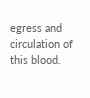egress and circulation of this blood.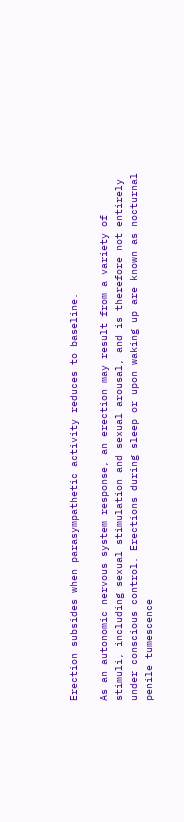Erection subsides when parasympathetic activity reduces to baseline.

As an autonomic nervous system response, an erection may result from a variety of stimuli, including sexual stimulation and sexual arousal, and is therefore not entirely under conscious control. Erections during sleep or upon waking up are known as nocturnal penile tumescence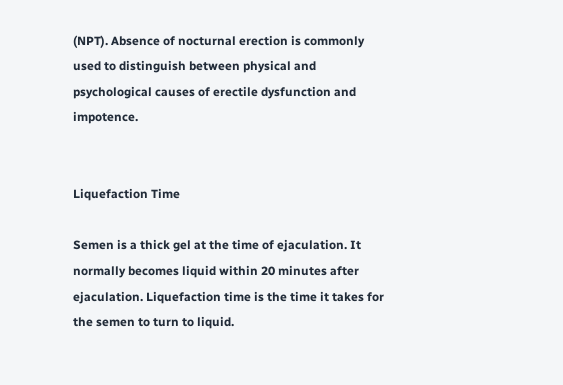(NPT). Absence of nocturnal erection is commonly used to distinguish between physical and psychological causes of erectile dysfunction and impotence.


Liquefaction Time

Semen is a thick gel at the time of ejaculation. It normally becomes liquid within 20 minutes after ejaculation. Liquefaction time is the time it takes for the semen to turn to liquid.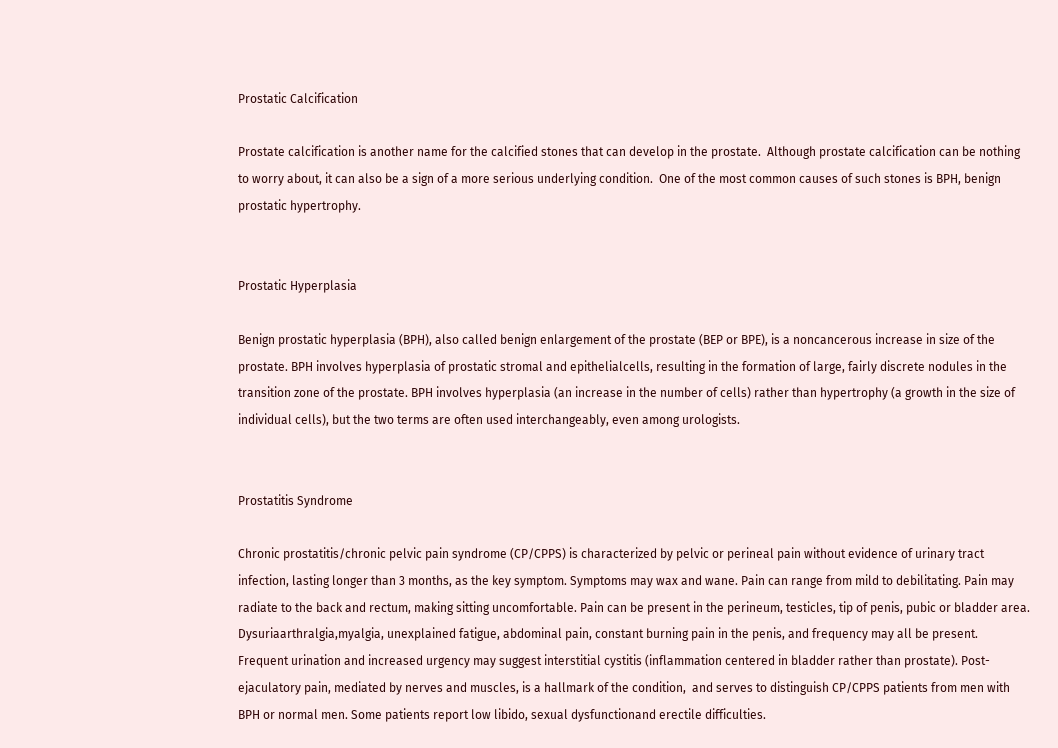Prostatic Calcification

Prostate calcification is another name for the calcified stones that can develop in the prostate.  Although prostate calcification can be nothing to worry about, it can also be a sign of a more serious underlying condition.  One of the most common causes of such stones is BPH, benign prostatic hypertrophy.


Prostatic Hyperplasia

Benign prostatic hyperplasia (BPH), also called benign enlargement of the prostate (BEP or BPE), is a noncancerous increase in size of the prostate. BPH involves hyperplasia of prostatic stromal and epithelialcells, resulting in the formation of large, fairly discrete nodules in the transition zone of the prostate. BPH involves hyperplasia (an increase in the number of cells) rather than hypertrophy (a growth in the size of individual cells), but the two terms are often used interchangeably, even among urologists.


Prostatitis Syndrome

Chronic prostatitis/chronic pelvic pain syndrome (CP/CPPS) is characterized by pelvic or perineal pain without evidence of urinary tract infection, lasting longer than 3 months, as the key symptom. Symptoms may wax and wane. Pain can range from mild to debilitating. Pain may radiate to the back and rectum, making sitting uncomfortable. Pain can be present in the perineum, testicles, tip of penis, pubic or bladder area. Dysuriaarthralgia,myalgia, unexplained fatigue, abdominal pain, constant burning pain in the penis, and frequency may all be present. Frequent urination and increased urgency may suggest interstitial cystitis (inflammation centered in bladder rather than prostate). Post-ejaculatory pain, mediated by nerves and muscles, is a hallmark of the condition,  and serves to distinguish CP/CPPS patients from men with BPH or normal men. Some patients report low libido, sexual dysfunctionand erectile difficulties.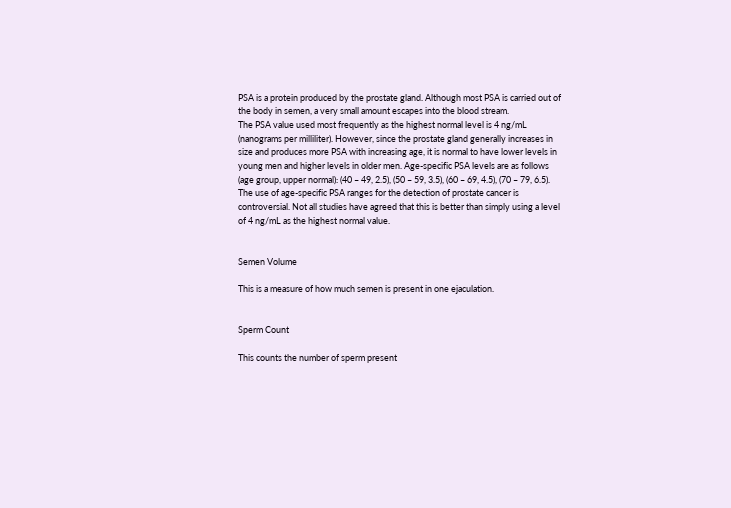PSA is a protein produced by the prostate gland. Although most PSA is carried out of the body in semen, a very small amount escapes into the blood stream.
The PSA value used most frequently as the highest normal level is 4 ng/mL (nanograms per milliliter). However, since the prostate gland generally increases in size and produces more PSA with increasing age, it is normal to have lower levels in young men and higher levels in older men. Age-specific PSA levels are as follows (age group, upper normal): (40 – 49, 2.5), (50 – 59, 3.5), (60 – 69, 4.5), (70 – 79, 6.5). The use of age-specific PSA ranges for the detection of prostate cancer is controversial. Not all studies have agreed that this is better than simply using a level of 4 ng/mL as the highest normal value.


Semen Volume

This is a measure of how much semen is present in one ejaculation.


Sperm Count

This counts the number of sperm present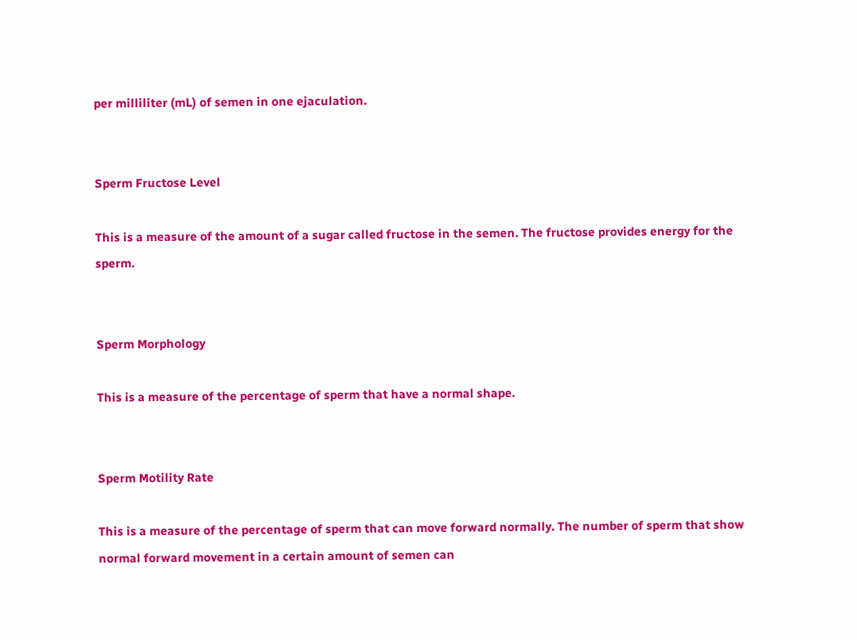per milliliter (mL) of semen in one ejaculation.


Sperm Fructose Level

This is a measure of the amount of a sugar called fructose in the semen. The fructose provides energy for the sperm.


Sperm Morphology

This is a measure of the percentage of sperm that have a normal shape.


Sperm Motility Rate

This is a measure of the percentage of sperm that can move forward normally. The number of sperm that show normal forward movement in a certain amount of semen can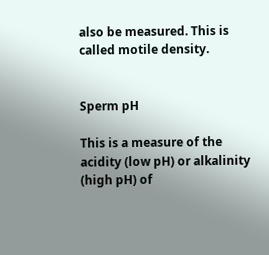also be measured. This is called motile density.


Sperm pH

This is a measure of the acidity (low pH) or alkalinity (high pH) of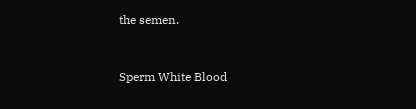the semen.


Sperm White Blood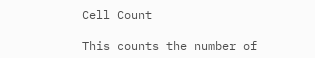Cell Count

This counts the number of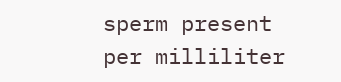sperm present per milliliter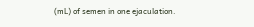(mL) of semen in one ejaculation.